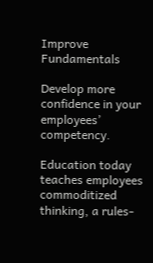Improve Fundamentals

Develop more confidence in your employees’ competency.

Education today teaches employees commoditized thinking, a rules-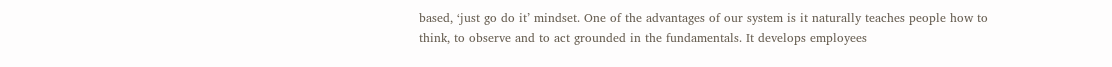based, ‘just go do it’ mindset. One of the advantages of our system is it naturally teaches people how to think, to observe and to act grounded in the fundamentals. It develops employees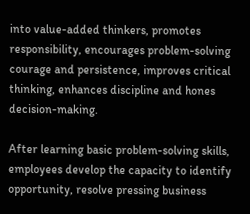into value-added thinkers, promotes responsibility, encourages problem-solving courage and persistence, improves critical thinking, enhances discipline and hones decision-making.

After learning basic problem-solving skills, employees develop the capacity to identify opportunity, resolve pressing business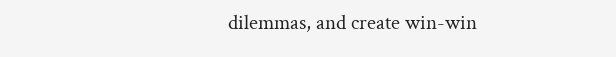dilemmas, and create win-win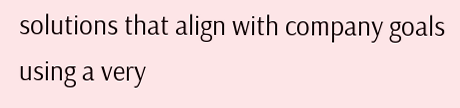solutions that align with company goals using a very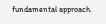fundamental approach.